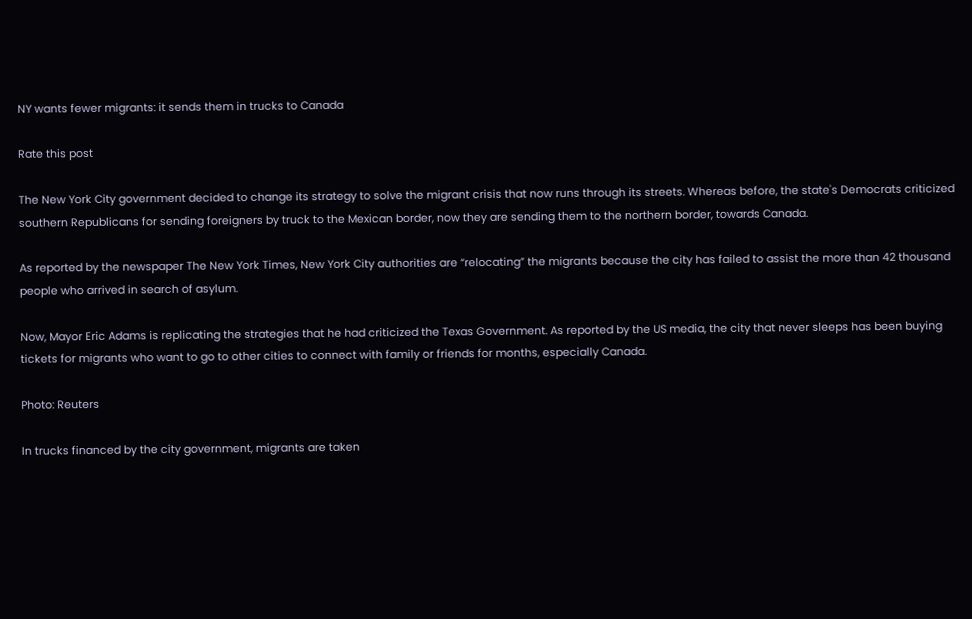NY wants fewer migrants: it sends them in trucks to Canada

Rate this post

The New York City government decided to change its strategy to solve the migrant crisis that now runs through its streets. Whereas before, the state's Democrats criticized southern Republicans for sending foreigners by truck to the Mexican border, now they are sending them to the northern border, towards Canada.

As reported by the newspaper The New York Times, New York City authorities are “relocating” the migrants because the city has failed to assist the more than 42 thousand people who arrived in search of asylum.

Now, Mayor Eric Adams is replicating the strategies that he had criticized the Texas Government. As reported by the US media, the city that never sleeps has been buying tickets for migrants who want to go to other cities to connect with family or friends for months, especially Canada.

Photo: Reuters

In trucks financed by the city government, migrants are taken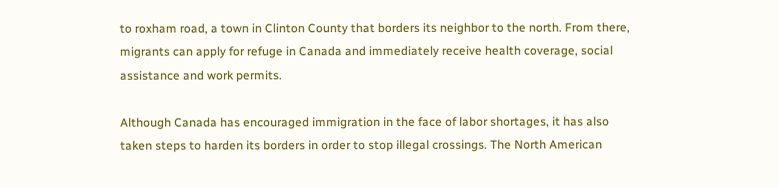to roxham road, a town in Clinton County that borders its neighbor to the north. From there, migrants can apply for refuge in Canada and immediately receive health coverage, social assistance and work permits.

Although Canada has encouraged immigration in the face of labor shortages, it has also taken steps to harden its borders in order to stop illegal crossings. The North American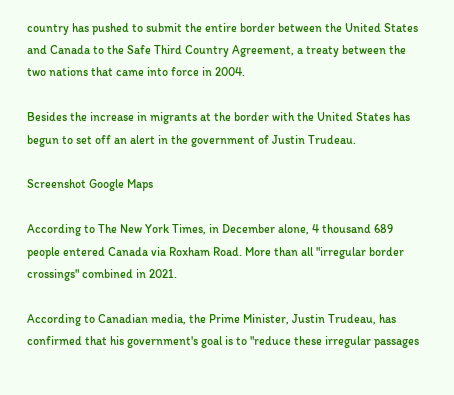country has pushed to submit the entire border between the United States and Canada to the Safe Third Country Agreement, a treaty between the two nations that came into force in 2004.

Besides the increase in migrants at the border with the United States has begun to set off an alert in the government of Justin Trudeau.

Screenshot Google Maps

According to The New York Times, in December alone, 4 thousand 689 people entered Canada via Roxham Road. More than all "irregular border crossings" combined in 2021.

According to Canadian media, the Prime Minister, Justin Trudeau, has confirmed that his government's goal is to "reduce these irregular passages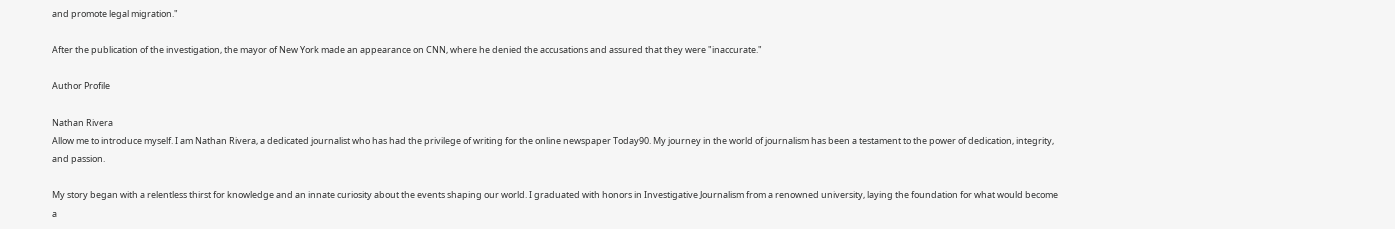and promote legal migration."

After the publication of the investigation, the mayor of New York made an appearance on CNN, where he denied the accusations and assured that they were "inaccurate."

Author Profile

Nathan Rivera
Allow me to introduce myself. I am Nathan Rivera, a dedicated journalist who has had the privilege of writing for the online newspaper Today90. My journey in the world of journalism has been a testament to the power of dedication, integrity, and passion.

My story began with a relentless thirst for knowledge and an innate curiosity about the events shaping our world. I graduated with honors in Investigative Journalism from a renowned university, laying the foundation for what would become a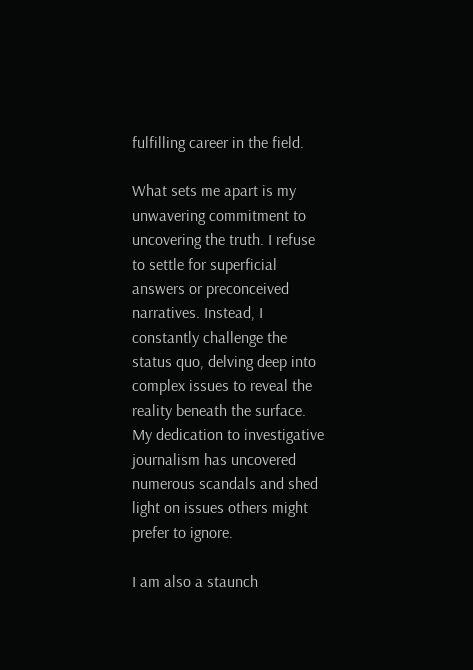fulfilling career in the field.

What sets me apart is my unwavering commitment to uncovering the truth. I refuse to settle for superficial answers or preconceived narratives. Instead, I constantly challenge the status quo, delving deep into complex issues to reveal the reality beneath the surface. My dedication to investigative journalism has uncovered numerous scandals and shed light on issues others might prefer to ignore.

I am also a staunch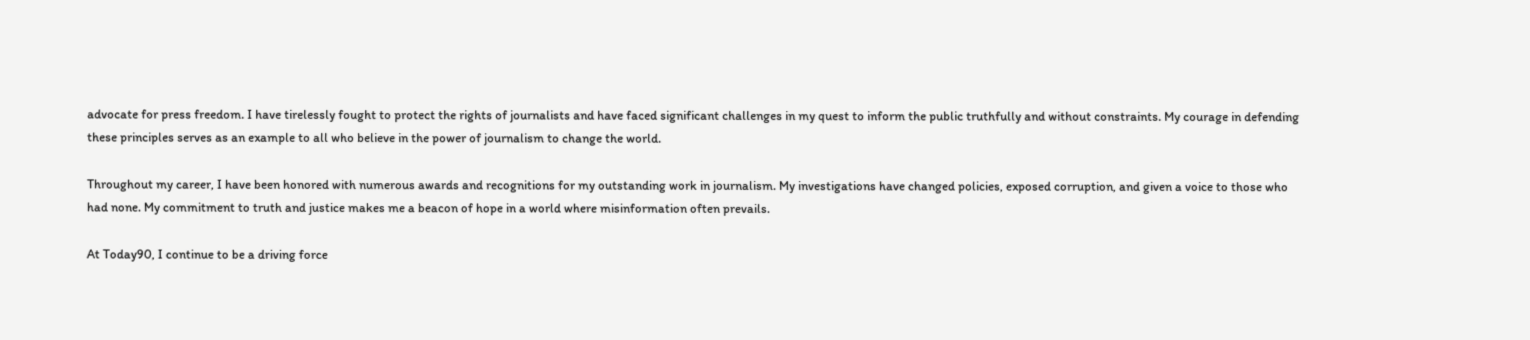advocate for press freedom. I have tirelessly fought to protect the rights of journalists and have faced significant challenges in my quest to inform the public truthfully and without constraints. My courage in defending these principles serves as an example to all who believe in the power of journalism to change the world.

Throughout my career, I have been honored with numerous awards and recognitions for my outstanding work in journalism. My investigations have changed policies, exposed corruption, and given a voice to those who had none. My commitment to truth and justice makes me a beacon of hope in a world where misinformation often prevails.

At Today90, I continue to be a driving force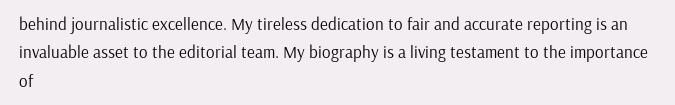behind journalistic excellence. My tireless dedication to fair and accurate reporting is an invaluable asset to the editorial team. My biography is a living testament to the importance of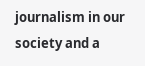journalism in our society and a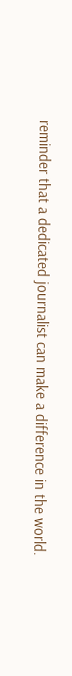reminder that a dedicated journalist can make a difference in the world.